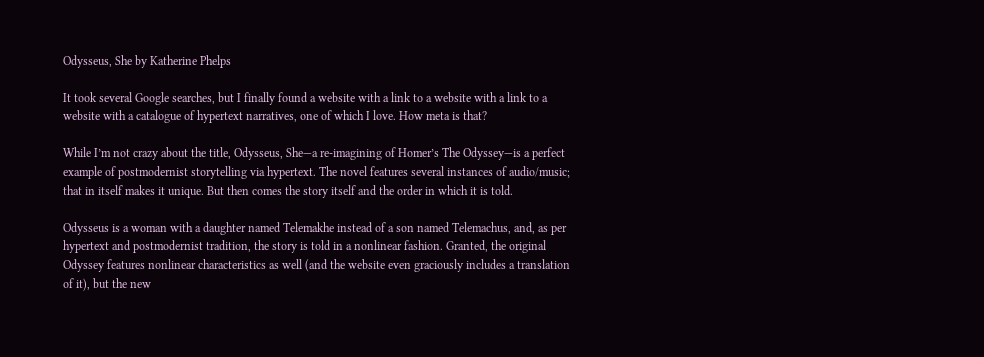Odysseus, She by Katherine Phelps

It took several Google searches, but I finally found a website with a link to a website with a link to a website with a catalogue of hypertext narratives, one of which I love. How meta is that?

While I’m not crazy about the title, Odysseus, She—a re-imagining of Homer’s The Odyssey—is a perfect example of postmodernist storytelling via hypertext. The novel features several instances of audio/music; that in itself makes it unique. But then comes the story itself and the order in which it is told.

Odysseus is a woman with a daughter named Telemakhe instead of a son named Telemachus, and, as per hypertext and postmodernist tradition, the story is told in a nonlinear fashion. Granted, the original Odyssey features nonlinear characteristics as well (and the website even graciously includes a translation of it), but the new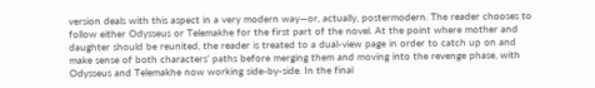version deals with this aspect in a very modern way—or, actually, postermodern. The reader chooses to follow either Odysseus or Telemakhe for the first part of the novel. At the point where mother and daughter should be reunited, the reader is treated to a dual-view page in order to catch up on and make sense of both characters’ paths before merging them and moving into the revenge phase, with Odysseus and Telemakhe now working side-by-side. In the final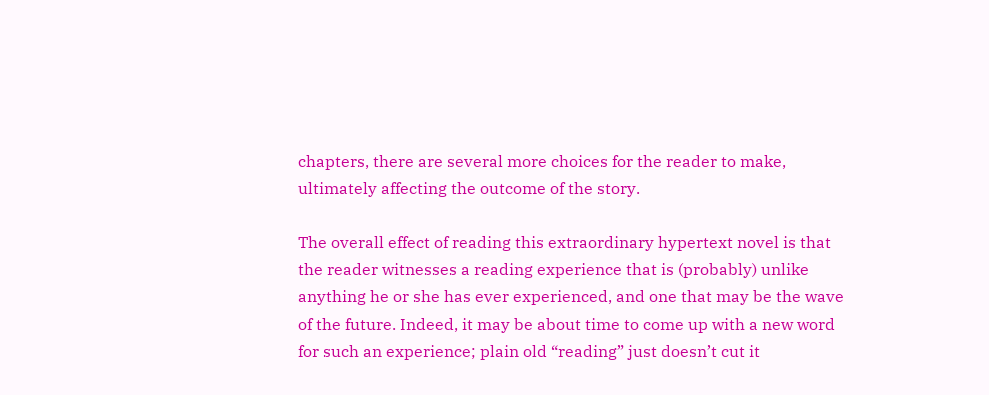chapters, there are several more choices for the reader to make, ultimately affecting the outcome of the story.

The overall effect of reading this extraordinary hypertext novel is that the reader witnesses a reading experience that is (probably) unlike anything he or she has ever experienced, and one that may be the wave of the future. Indeed, it may be about time to come up with a new word for such an experience; plain old “reading” just doesn’t cut it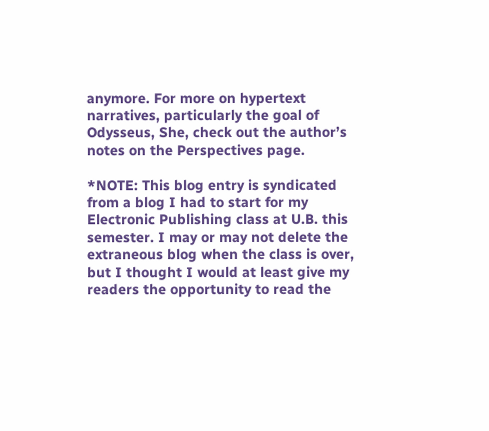anymore. For more on hypertext narratives, particularly the goal of Odysseus, She, check out the author’s notes on the Perspectives page.

*NOTE: This blog entry is syndicated from a blog I had to start for my Electronic Publishing class at U.B. this semester. I may or may not delete the extraneous blog when the class is over, but I thought I would at least give my readers the opportunity to read the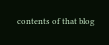contents of that blog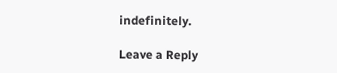indefinitely.

Leave a Reply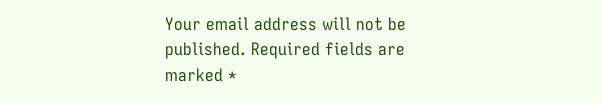Your email address will not be published. Required fields are marked *